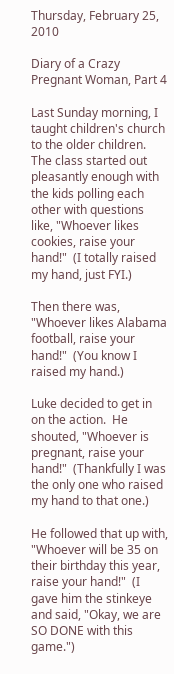Thursday, February 25, 2010

Diary of a Crazy Pregnant Woman, Part 4

Last Sunday morning, I taught children's church to the older children.  The class started out pleasantly enough with the kids polling each other with questions like, "Whoever likes cookies, raise your hand!"  (I totally raised my hand, just FYI.)

Then there was, "Whoever likes Alabama football, raise your hand!"  (You know I raised my hand.)

Luke decided to get in on the action.  He shouted, "Whoever is pregnant, raise your hand!"  (Thankfully I was the only one who raised my hand to that one.)

He followed that up with, "Whoever will be 35 on their birthday this year, raise your hand!"  (I gave him the stinkeye and said, "Okay, we are SO DONE with this game.")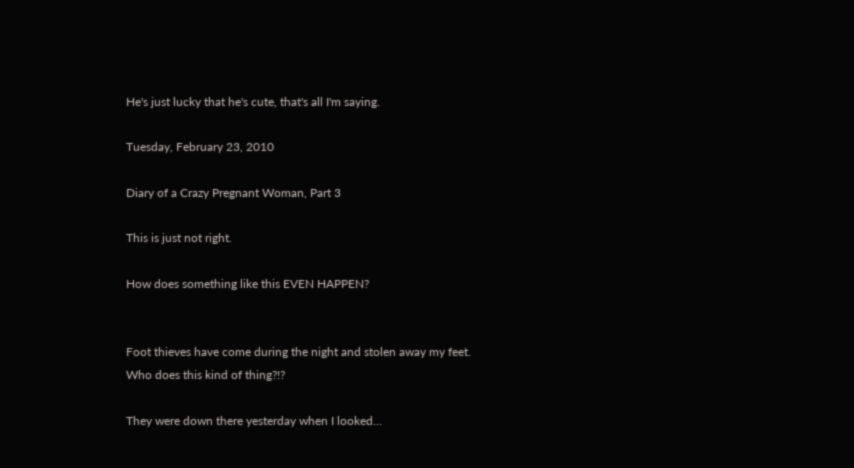He's just lucky that he's cute, that's all I'm saying.

Tuesday, February 23, 2010

Diary of a Crazy Pregnant Woman, Part 3

This is just not right.

How does something like this EVEN HAPPEN?


Foot thieves have come during the night and stolen away my feet.
Who does this kind of thing?!?

They were down there yesterday when I looked...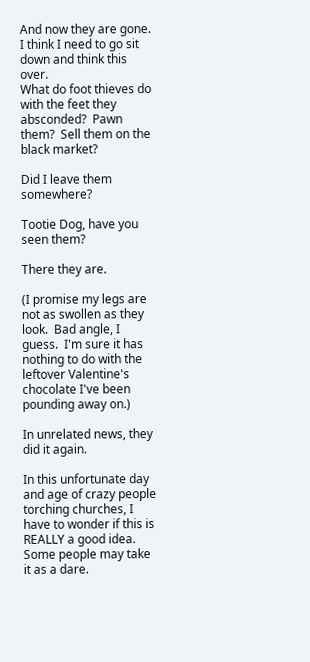And now they are gone.
I think I need to go sit down and think this over.
What do foot thieves do with the feet they absconded?  Pawn them?  Sell them on the black market?

Did I leave them somewhere?

Tootie Dog, have you seen them?

There they are.

(I promise my legs are not as swollen as they look.  Bad angle, I guess.  I'm sure it has nothing to do with the leftover Valentine's chocolate I've been pounding away on.)

In unrelated news, they did it again.

In this unfortunate day and age of crazy people torching churches, I have to wonder if this is REALLY a good idea.  Some people may take it as a dare.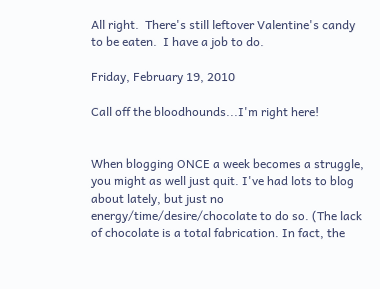All right.  There's still leftover Valentine's candy to be eaten.  I have a job to do.

Friday, February 19, 2010

Call off the bloodhounds...I'm right here!


When blogging ONCE a week becomes a struggle, you might as well just quit. I've had lots to blog about lately, but just no energy/time/desire/chocolate to do so. (The lack of chocolate is a total fabrication. In fact, the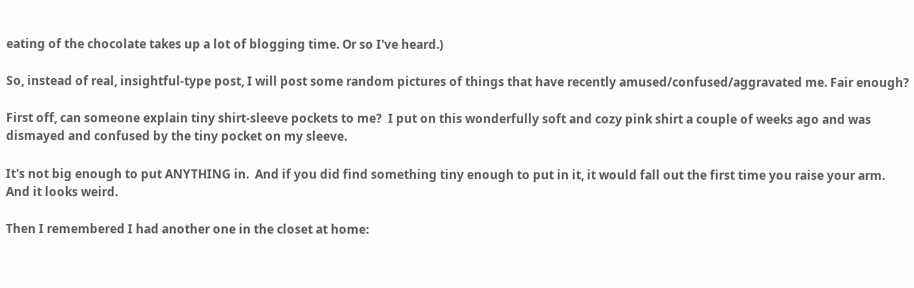eating of the chocolate takes up a lot of blogging time. Or so I've heard.)

So, instead of real, insightful-type post, I will post some random pictures of things that have recently amused/confused/aggravated me. Fair enough?

First off, can someone explain tiny shirt-sleeve pockets to me?  I put on this wonderfully soft and cozy pink shirt a couple of weeks ago and was dismayed and confused by the tiny pocket on my sleeve.

It's not big enough to put ANYTHING in.  And if you did find something tiny enough to put in it, it would fall out the first time you raise your arm.  And it looks weird.

Then I remembered I had another one in the closet at home: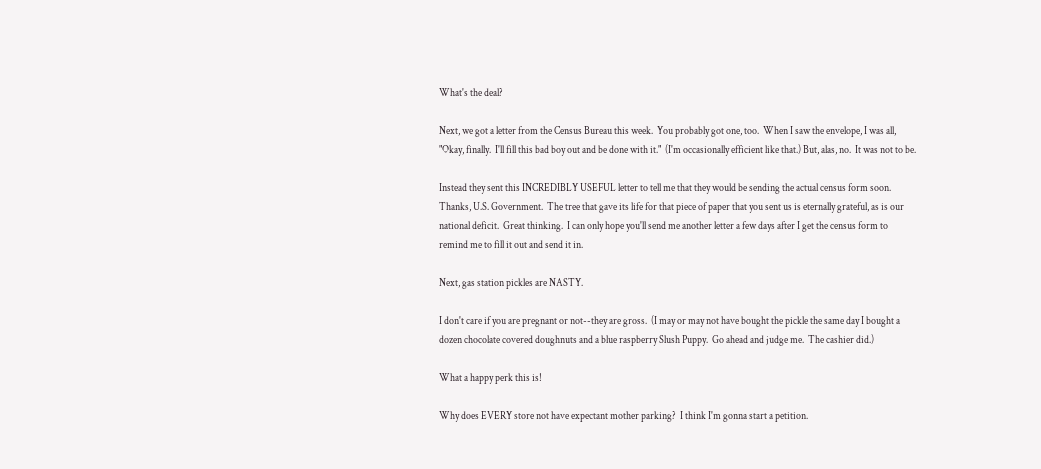What's the deal?

Next, we got a letter from the Census Bureau this week.  You probably got one, too.  When I saw the envelope, I was all, "Okay, finally.  I'll fill this bad boy out and be done with it."  (I'm occasionally efficient like that.) But, alas, no.  It was not to be.

Instead they sent this INCREDIBLY USEFUL letter to tell me that they would be sending the actual census form soon.  Thanks, U.S. Government.  The tree that gave its life for that piece of paper that you sent us is eternally grateful, as is our national deficit.  Great thinking.  I can only hope you'll send me another letter a few days after I get the census form to remind me to fill it out and send it in.

Next, gas station pickles are NASTY.

I don't care if you are pregnant or not--they are gross.  (I may or may not have bought the pickle the same day I bought a dozen chocolate covered doughnuts and a blue raspberry Slush Puppy.  Go ahead and judge me.  The cashier did.)

What a happy perk this is!

Why does EVERY store not have expectant mother parking?  I think I'm gonna start a petition.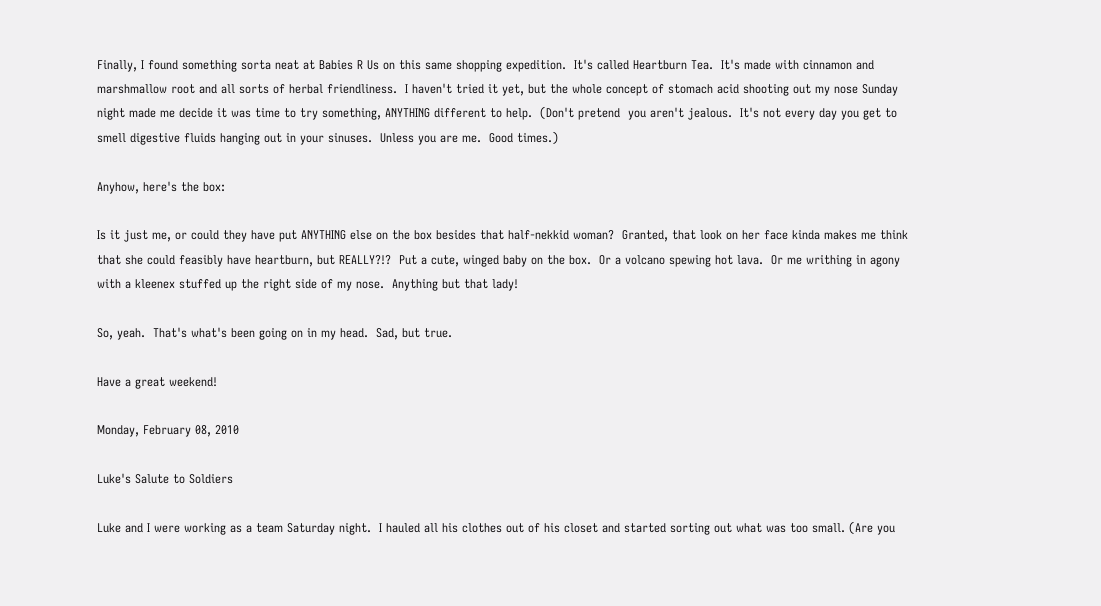Finally, I found something sorta neat at Babies R Us on this same shopping expedition.  It's called Heartburn Tea.  It's made with cinnamon and marshmallow root and all sorts of herbal friendliness.  I haven't tried it yet, but the whole concept of stomach acid shooting out my nose Sunday night made me decide it was time to try something, ANYTHING different to help.  (Don't pretend  you aren't jealous.  It's not every day you get to smell digestive fluids hanging out in your sinuses.  Unless you are me.  Good times.)

Anyhow, here's the box:

Is it just me, or could they have put ANYTHING else on the box besides that half-nekkid woman?  Granted, that look on her face kinda makes me think that she could feasibly have heartburn, but REALLY?!?  Put a cute, winged baby on the box.  Or a volcano spewing hot lava.  Or me writhing in agony with a kleenex stuffed up the right side of my nose.  Anything but that lady!

So, yeah.  That's what's been going on in my head.  Sad, but true.

Have a great weekend!

Monday, February 08, 2010

Luke's Salute to Soldiers

Luke and I were working as a team Saturday night.  I hauled all his clothes out of his closet and started sorting out what was too small. (Are you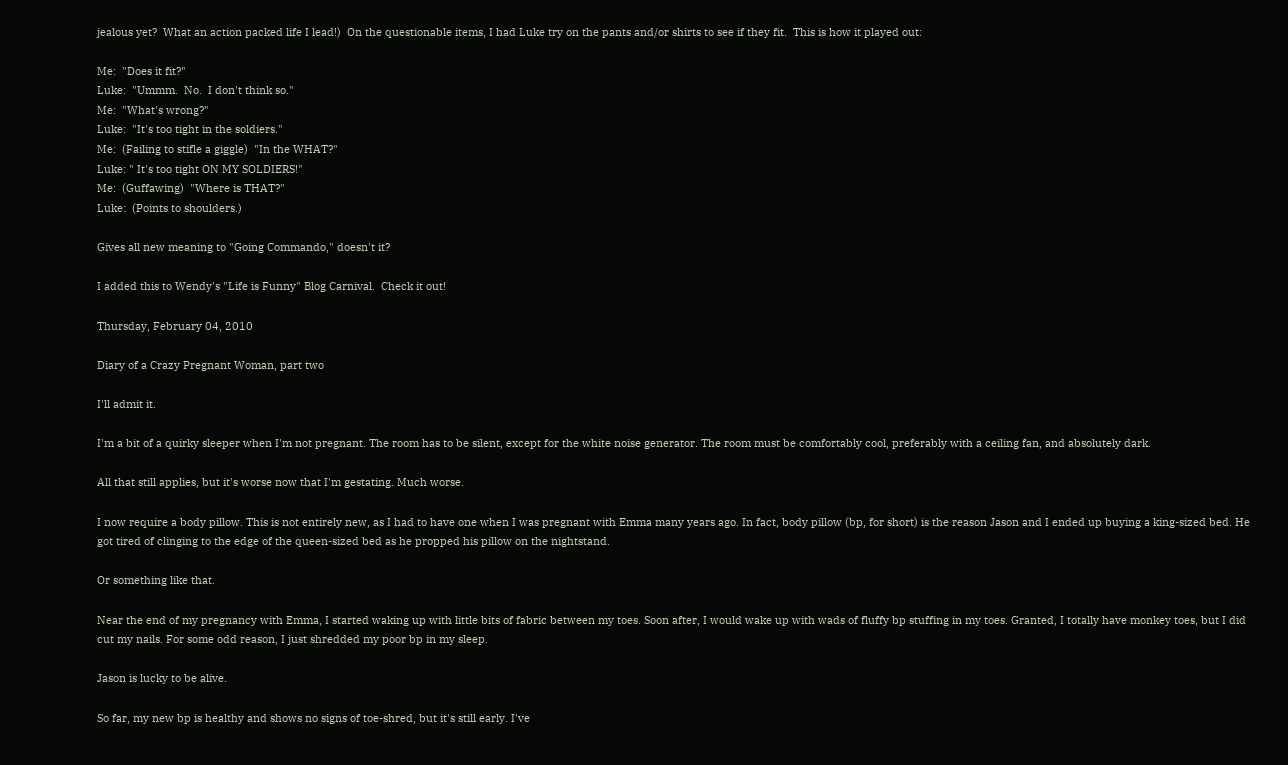jealous yet?  What an action packed life I lead!)  On the questionable items, I had Luke try on the pants and/or shirts to see if they fit.  This is how it played out:

Me:  "Does it fit?"
Luke:  "Ummm.  No.  I don't think so."
Me:  "What's wrong?"
Luke:  "It's too tight in the soldiers."
Me:  (Failing to stifle a giggle)  "In the WHAT?"
Luke: " It's too tight ON MY SOLDIERS!"
Me:  (Guffawing)  "Where is THAT?"
Luke:  (Points to shoulders.)

Gives all new meaning to "Going Commando," doesn't it?

I added this to Wendy's "Life is Funny" Blog Carnival.  Check it out!

Thursday, February 04, 2010

Diary of a Crazy Pregnant Woman, part two

I'll admit it.

I'm a bit of a quirky sleeper when I'm not pregnant. The room has to be silent, except for the white noise generator. The room must be comfortably cool, preferably with a ceiling fan, and absolutely dark.

All that still applies, but it's worse now that I'm gestating. Much worse.

I now require a body pillow. This is not entirely new, as I had to have one when I was pregnant with Emma many years ago. In fact, body pillow (bp, for short) is the reason Jason and I ended up buying a king-sized bed. He got tired of clinging to the edge of the queen-sized bed as he propped his pillow on the nightstand.

Or something like that.

Near the end of my pregnancy with Emma, I started waking up with little bits of fabric between my toes. Soon after, I would wake up with wads of fluffy bp stuffing in my toes. Granted, I totally have monkey toes, but I did cut my nails. For some odd reason, I just shredded my poor bp in my sleep.

Jason is lucky to be alive.

So far, my new bp is healthy and shows no signs of toe-shred, but it's still early. I've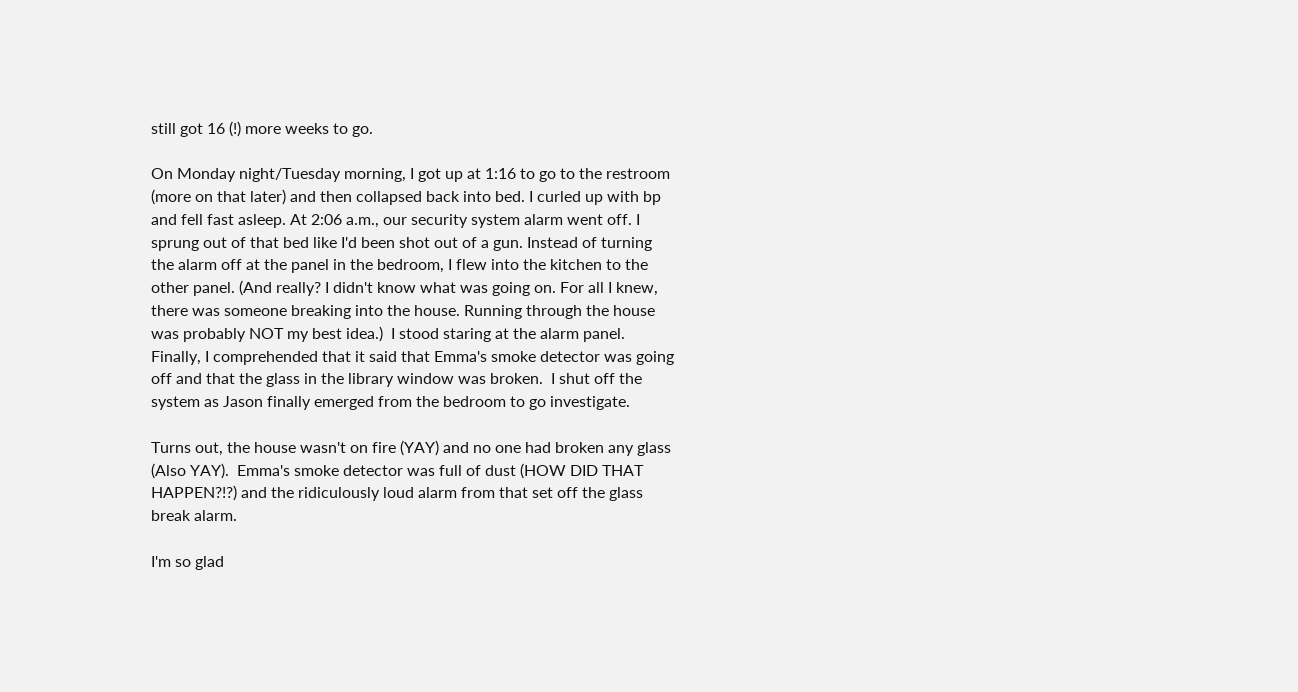still got 16 (!) more weeks to go.

On Monday night/Tuesday morning, I got up at 1:16 to go to the restroom (more on that later) and then collapsed back into bed. I curled up with bp and fell fast asleep. At 2:06 a.m., our security system alarm went off. I sprung out of that bed like I'd been shot out of a gun. Instead of turning the alarm off at the panel in the bedroom, I flew into the kitchen to the other panel. (And really? I didn't know what was going on. For all I knew, there was someone breaking into the house. Running through the house was probably NOT my best idea.)  I stood staring at the alarm panel.  Finally, I comprehended that it said that Emma's smoke detector was going off and that the glass in the library window was broken.  I shut off the system as Jason finally emerged from the bedroom to go investigate.

Turns out, the house wasn't on fire (YAY) and no one had broken any glass (Also YAY).  Emma's smoke detector was full of dust (HOW DID THAT HAPPEN?!?) and the ridiculously loud alarm from that set off the glass break alarm.

I'm so glad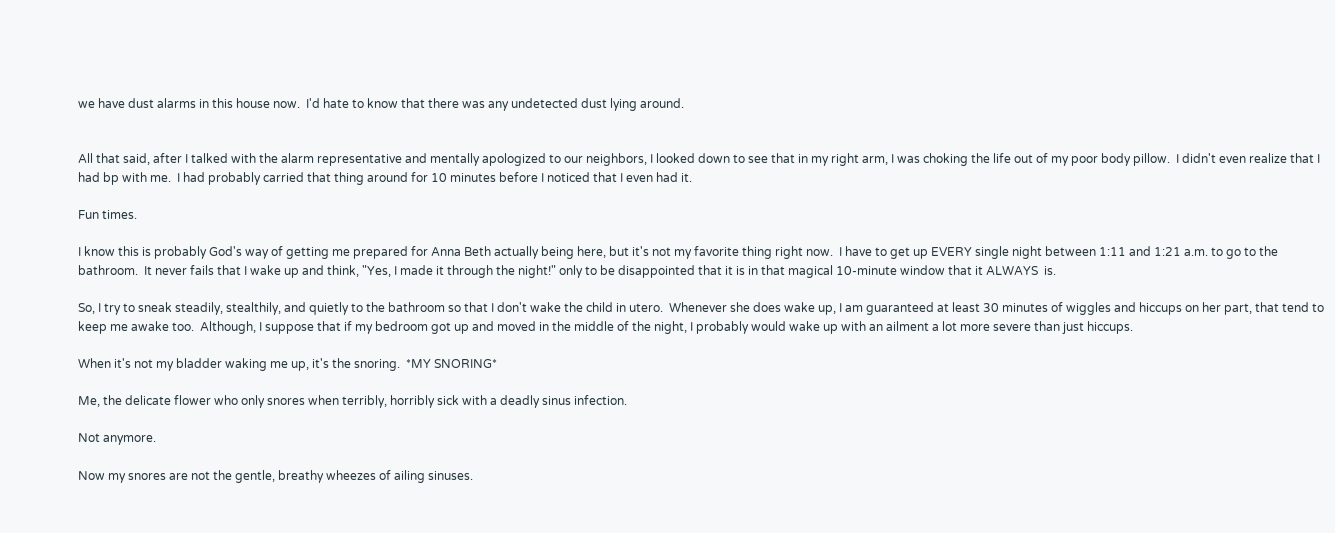we have dust alarms in this house now.  I'd hate to know that there was any undetected dust lying around.


All that said, after I talked with the alarm representative and mentally apologized to our neighbors, I looked down to see that in my right arm, I was choking the life out of my poor body pillow.  I didn't even realize that I had bp with me.  I had probably carried that thing around for 10 minutes before I noticed that I even had it.

Fun times.

I know this is probably God's way of getting me prepared for Anna Beth actually being here, but it's not my favorite thing right now.  I have to get up EVERY single night between 1:11 and 1:21 a.m. to go to the bathroom.  It never fails that I wake up and think, "Yes, I made it through the night!" only to be disappointed that it is in that magical 10-minute window that it ALWAYS  is.

So, I try to sneak steadily, stealthily, and quietly to the bathroom so that I don't wake the child in utero.  Whenever she does wake up, I am guaranteed at least 30 minutes of wiggles and hiccups on her part, that tend to keep me awake too.  Although, I suppose that if my bedroom got up and moved in the middle of the night, I probably would wake up with an ailment a lot more severe than just hiccups.

When it's not my bladder waking me up, it's the snoring.  *MY SNORING*

Me, the delicate flower who only snores when terribly, horribly sick with a deadly sinus infection.

Not anymore.

Now my snores are not the gentle, breathy wheezes of ailing sinuses.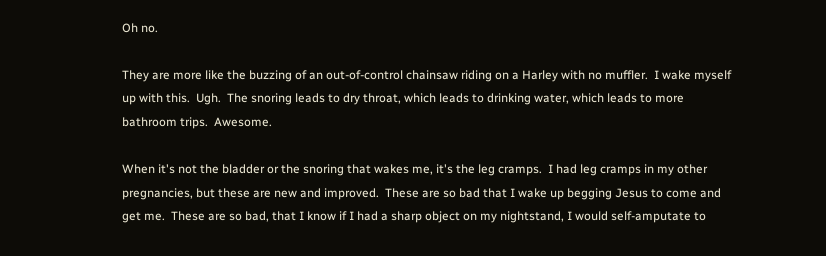Oh no.

They are more like the buzzing of an out-of-control chainsaw riding on a Harley with no muffler.  I wake myself up with this.  Ugh.  The snoring leads to dry throat, which leads to drinking water, which leads to more bathroom trips.  Awesome.

When it's not the bladder or the snoring that wakes me, it's the leg cramps.  I had leg cramps in my other pregnancies, but these are new and improved.  These are so bad that I wake up begging Jesus to come and get me.  These are so bad, that I know if I had a sharp object on my nightstand, I would self-amputate to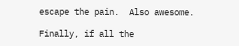escape the pain.  Also awesome.

Finally, if all the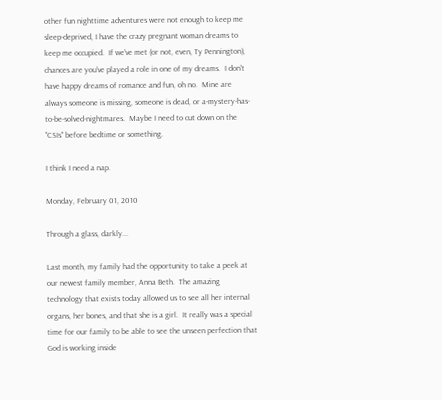other fun nighttime adventures were not enough to keep me sleep-deprived, I have the crazy pregnant woman dreams to keep me occupied.  If we've met (or not, even, Ty Pennington), chances are you've played a role in one of my dreams.  I don't have happy dreams of romance and fun, oh no.  Mine are always someone is missing, someone is dead, or a-mystery-has-to-be-solved-nightmares.  Maybe I need to cut down on the "CSIs" before bedtime or something.

I think I need a nap.

Monday, February 01, 2010

Through a glass, darkly...

Last month, my family had the opportunity to take a peek at our newest family member, Anna Beth.  The amazing technology that exists today allowed us to see all her internal organs, her bones, and that she is a girl.  It really was a special time for our family to be able to see the unseen perfection that God is working inside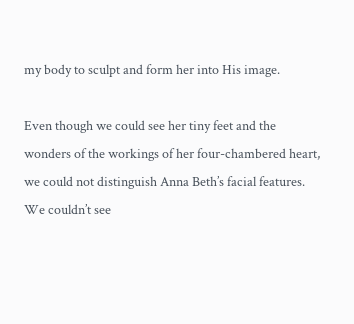my body to sculpt and form her into His image.

Even though we could see her tiny feet and the wonders of the workings of her four-chambered heart, we could not distinguish Anna Beth’s facial features.  We couldn’t see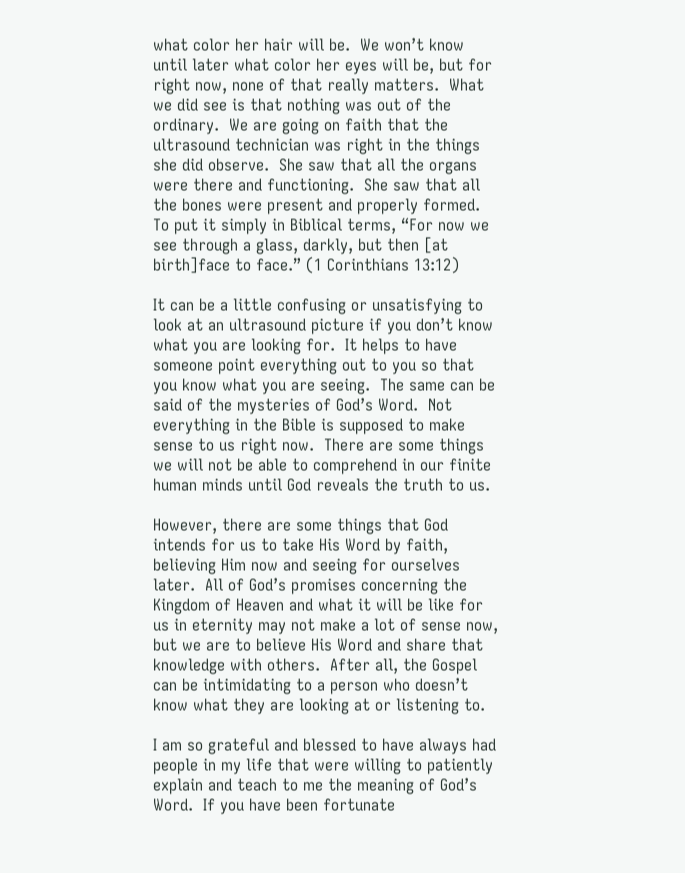what color her hair will be.  We won’t know until later what color her eyes will be, but for right now, none of that really matters.  What we did see is that nothing was out of the ordinary.  We are going on faith that the ultrasound technician was right in the things she did observe.  She saw that all the organs were there and functioning.  She saw that all the bones were present and properly formed.  To put it simply in Biblical terms, “For now we see through a glass, darkly, but then [at birth]face to face.” (1 Corinthians 13:12)

It can be a little confusing or unsatisfying to look at an ultrasound picture if you don’t know what you are looking for.  It helps to have someone point everything out to you so that you know what you are seeing.  The same can be said of the mysteries of God’s Word.  Not everything in the Bible is supposed to make sense to us right now.  There are some things we will not be able to comprehend in our finite human minds until God reveals the truth to us.

However, there are some things that God intends for us to take His Word by faith, believing Him now and seeing for ourselves later.  All of God’s promises concerning the Kingdom of Heaven and what it will be like for us in eternity may not make a lot of sense now, but we are to believe His Word and share that knowledge with others.  After all, the Gospel can be intimidating to a person who doesn’t know what they are looking at or listening to.

I am so grateful and blessed to have always had people in my life that were willing to patiently explain and teach to me the meaning of God’s Word.  If you have been fortunate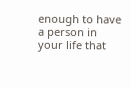enough to have a person in your life that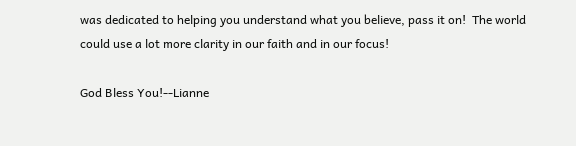was dedicated to helping you understand what you believe, pass it on!  The world could use a lot more clarity in our faith and in our focus!

God Bless You!--Lianne